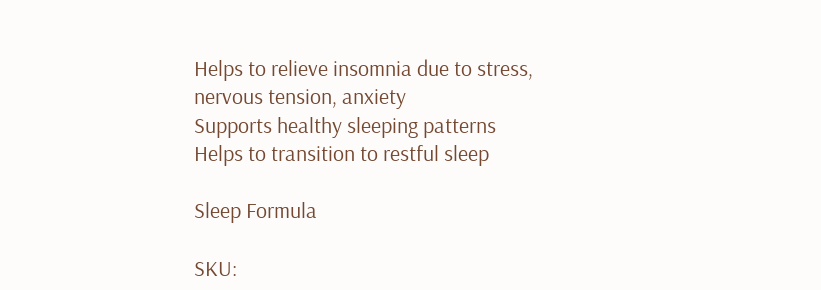Helps to relieve insomnia due to stress, nervous tension, anxiety
Supports healthy sleeping patterns
Helps to transition to restful sleep

Sleep Formula

SKU: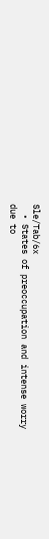Sle/Tab/6x
  • States of preoccupation and intense worry due to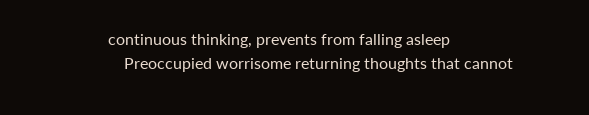continuous thinking, prevents from falling asleep
    Preoccupied worrisome returning thoughts that cannot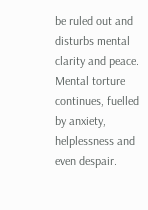be ruled out and disturbs mental clarity and peace. Mental torture continues, fuelled by anxiety, helplessness and even despair.